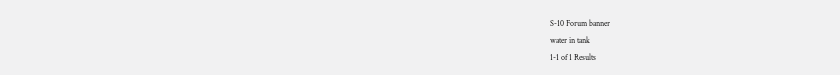S-10 Forum banner
water in tank
1-1 of 1 Results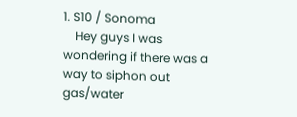1. S10 / Sonoma
    Hey guys I was wondering if there was a way to siphon out gas/water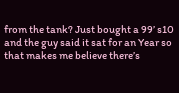from the tank? Just bought a 99’ s10 and the guy said it sat for an Year so that makes me believe there’s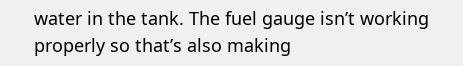water in the tank. The fuel gauge isn’t working properly so that’s also making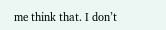me think that. I don’t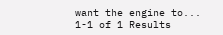want the engine to...
1-1 of 1 Results